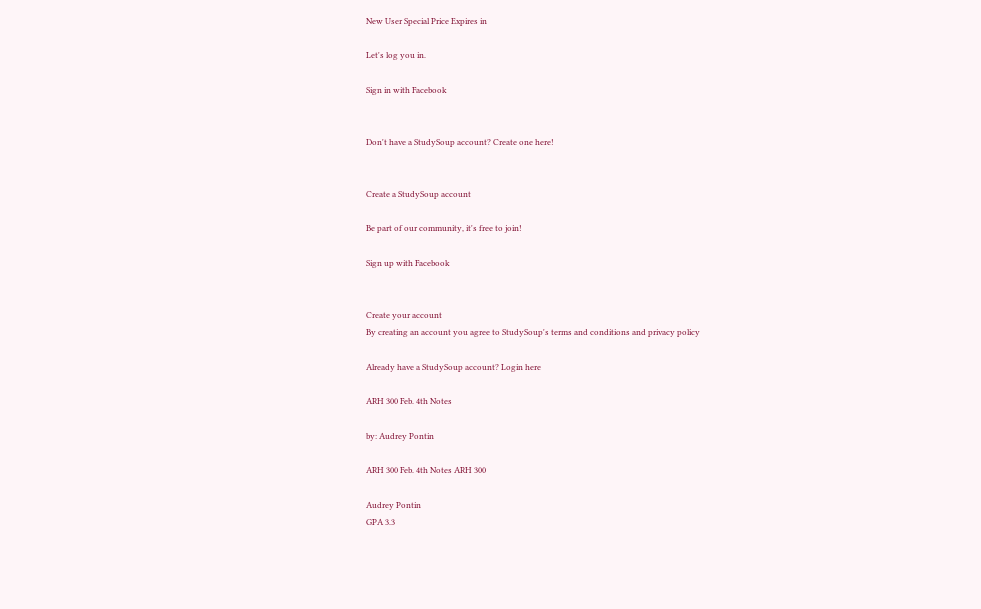New User Special Price Expires in

Let's log you in.

Sign in with Facebook


Don't have a StudySoup account? Create one here!


Create a StudySoup account

Be part of our community, it's free to join!

Sign up with Facebook


Create your account
By creating an account you agree to StudySoup's terms and conditions and privacy policy

Already have a StudySoup account? Login here

ARH 300 Feb. 4th Notes

by: Audrey Pontin

ARH 300 Feb. 4th Notes ARH 300

Audrey Pontin
GPA 3.3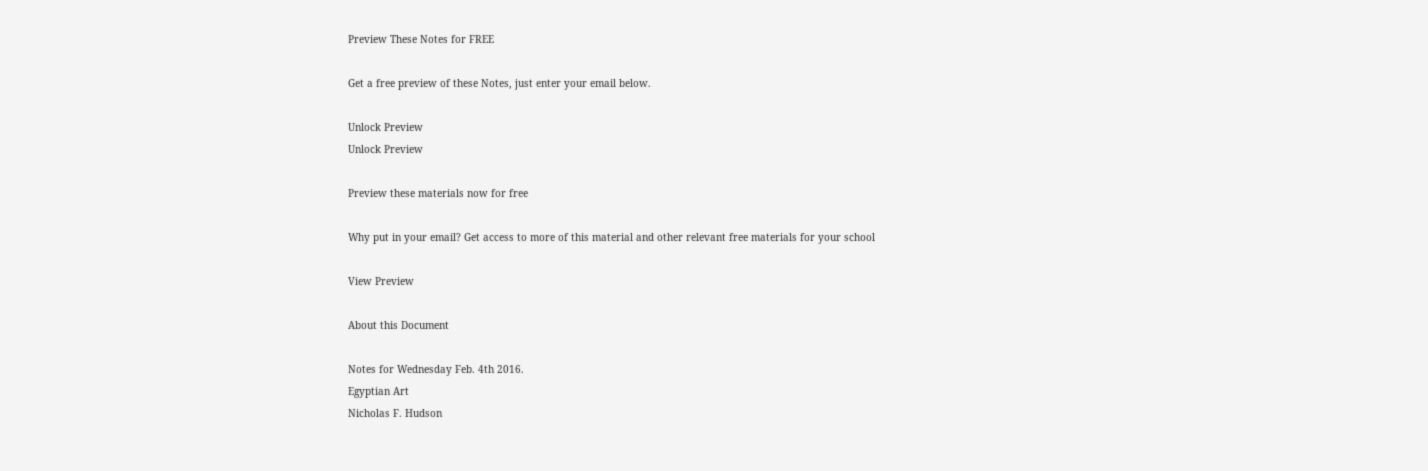Preview These Notes for FREE

Get a free preview of these Notes, just enter your email below.

Unlock Preview
Unlock Preview

Preview these materials now for free

Why put in your email? Get access to more of this material and other relevant free materials for your school

View Preview

About this Document

Notes for Wednesday Feb. 4th 2016.
Egyptian Art
Nicholas F. Hudson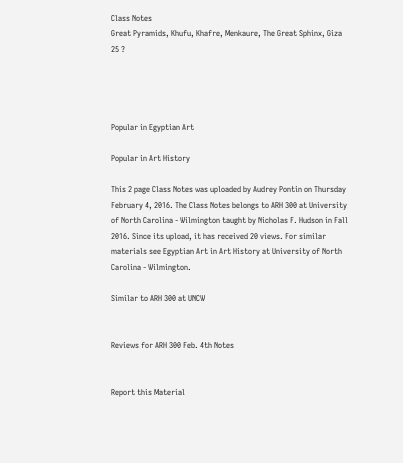Class Notes
Great Pyramids, Khufu, Khafre, Menkaure, The Great Sphinx, Giza
25 ?




Popular in Egyptian Art

Popular in Art History

This 2 page Class Notes was uploaded by Audrey Pontin on Thursday February 4, 2016. The Class Notes belongs to ARH 300 at University of North Carolina - Wilmington taught by Nicholas F. Hudson in Fall 2016. Since its upload, it has received 20 views. For similar materials see Egyptian Art in Art History at University of North Carolina - Wilmington.

Similar to ARH 300 at UNCW


Reviews for ARH 300 Feb. 4th Notes


Report this Material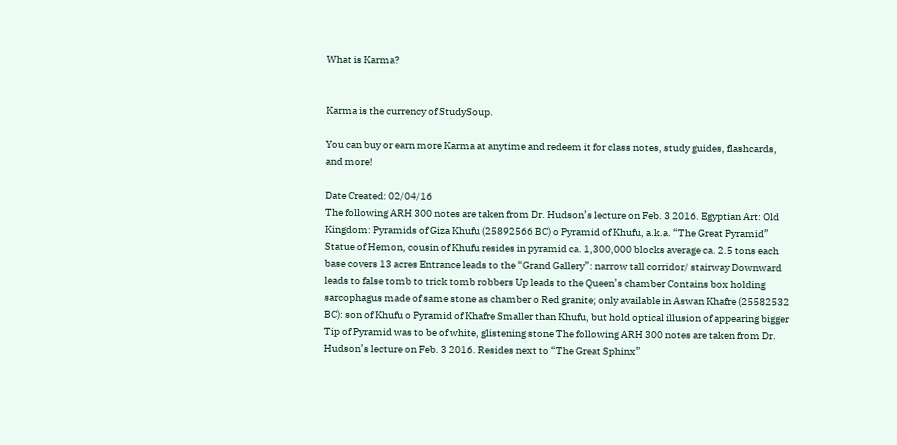What is Karma?


Karma is the currency of StudySoup.

You can buy or earn more Karma at anytime and redeem it for class notes, study guides, flashcards, and more!

Date Created: 02/04/16
The following ARH 300 notes are taken from Dr. Hudson’s lecture on Feb. 3 2016. Egyptian Art: Old Kingdom: Pyramids of Giza Khufu (25892566 BC) o Pyramid of Khufu, a.k.a. “The Great Pyramid” Statue of Hemon, cousin of Khufu resides in pyramid ca. 1,300,000 blocks average ca. 2.5 tons each base covers 13 acres Entrance leads to the “Grand Gallery”: narrow tall corridor/ stairway Downward leads to false tomb to trick tomb robbers Up leads to the Queen’s chamber Contains box holding sarcophagus made of same stone as chamber o Red granite; only available in Aswan Khafre (25582532 BC): son of Khufu o Pyramid of Khafre Smaller than Khufu, but hold optical illusion of appearing bigger Tip of Pyramid was to be of white, glistening stone The following ARH 300 notes are taken from Dr. Hudson’s lecture on Feb. 3 2016. Resides next to “The Great Sphinx”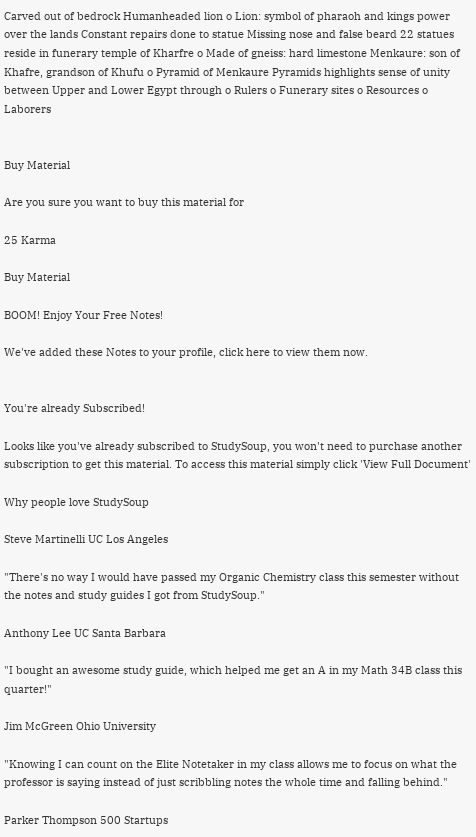Carved out of bedrock Humanheaded lion o Lion: symbol of pharaoh and kings power over the lands Constant repairs done to statue Missing nose and false beard 22 statues reside in funerary temple of Kharfre o Made of gneiss: hard limestone Menkaure: son of Khafre, grandson of Khufu o Pyramid of Menkaure Pyramids highlights sense of unity between Upper and Lower Egypt through o Rulers o Funerary sites o Resources o Laborers


Buy Material

Are you sure you want to buy this material for

25 Karma

Buy Material

BOOM! Enjoy Your Free Notes!

We've added these Notes to your profile, click here to view them now.


You're already Subscribed!

Looks like you've already subscribed to StudySoup, you won't need to purchase another subscription to get this material. To access this material simply click 'View Full Document'

Why people love StudySoup

Steve Martinelli UC Los Angeles

"There's no way I would have passed my Organic Chemistry class this semester without the notes and study guides I got from StudySoup."

Anthony Lee UC Santa Barbara

"I bought an awesome study guide, which helped me get an A in my Math 34B class this quarter!"

Jim McGreen Ohio University

"Knowing I can count on the Elite Notetaker in my class allows me to focus on what the professor is saying instead of just scribbling notes the whole time and falling behind."

Parker Thompson 500 Startups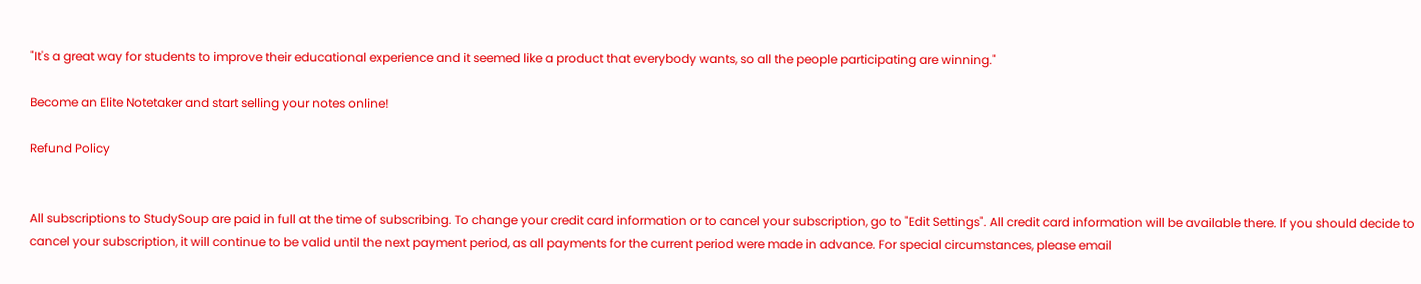"It's a great way for students to improve their educational experience and it seemed like a product that everybody wants, so all the people participating are winning."

Become an Elite Notetaker and start selling your notes online!

Refund Policy


All subscriptions to StudySoup are paid in full at the time of subscribing. To change your credit card information or to cancel your subscription, go to "Edit Settings". All credit card information will be available there. If you should decide to cancel your subscription, it will continue to be valid until the next payment period, as all payments for the current period were made in advance. For special circumstances, please email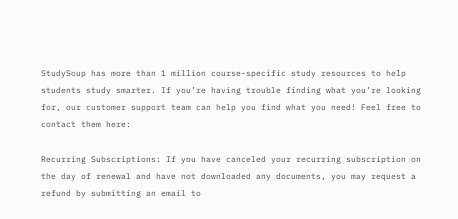StudySoup has more than 1 million course-specific study resources to help students study smarter. If you’re having trouble finding what you’re looking for, our customer support team can help you find what you need! Feel free to contact them here:

Recurring Subscriptions: If you have canceled your recurring subscription on the day of renewal and have not downloaded any documents, you may request a refund by submitting an email to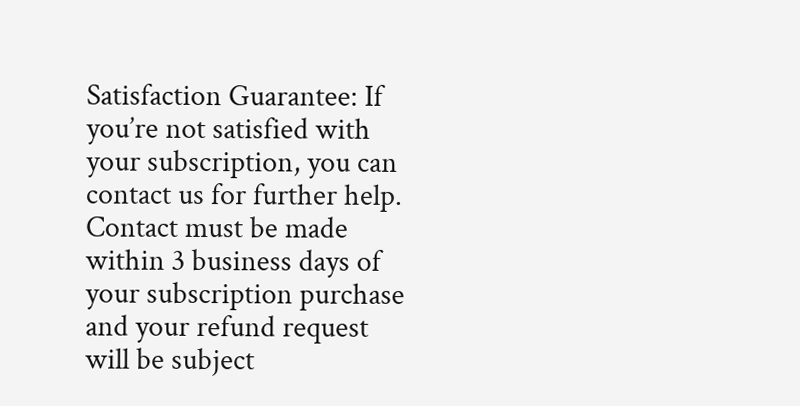Satisfaction Guarantee: If you’re not satisfied with your subscription, you can contact us for further help. Contact must be made within 3 business days of your subscription purchase and your refund request will be subject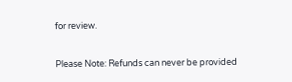for review.

Please Note: Refunds can never be provided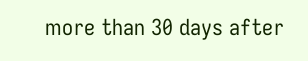more than 30 days after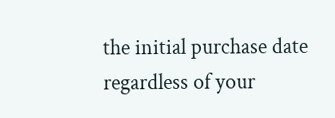the initial purchase date regardless of your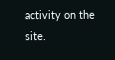activity on the site.